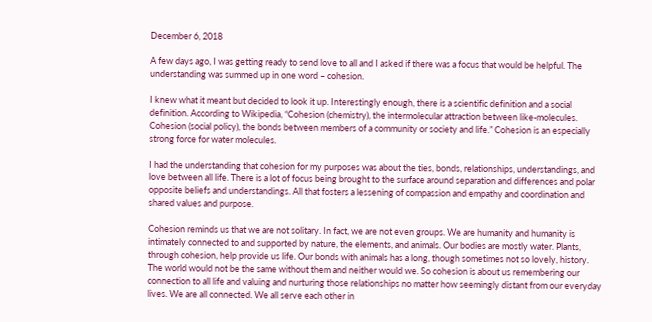December 6, 2018

A few days ago, I was getting ready to send love to all and I asked if there was a focus that would be helpful. The understanding was summed up in one word – cohesion.

I knew what it meant but decided to look it up. Interestingly enough, there is a scientific definition and a social definition. According to Wikipedia, “Cohesion (chemistry), the intermolecular attraction between like-molecules. Cohesion (social policy), the bonds between members of a community or society and life.” Cohesion is an especially strong force for water molecules.

I had the understanding that cohesion for my purposes was about the ties, bonds, relationships, understandings, and love between all life. There is a lot of focus being brought to the surface around separation and differences and polar opposite beliefs and understandings. All that fosters a lessening of compassion and empathy and coordination and shared values and purpose.

Cohesion reminds us that we are not solitary. In fact, we are not even groups. We are humanity and humanity is intimately connected to and supported by nature, the elements, and animals. Our bodies are mostly water. Plants, through cohesion, help provide us life. Our bonds with animals has a long, though sometimes not so lovely, history. The world would not be the same without them and neither would we. So cohesion is about us remembering our connection to all life and valuing and nurturing those relationships no matter how seemingly distant from our everyday lives. We are all connected. We all serve each other in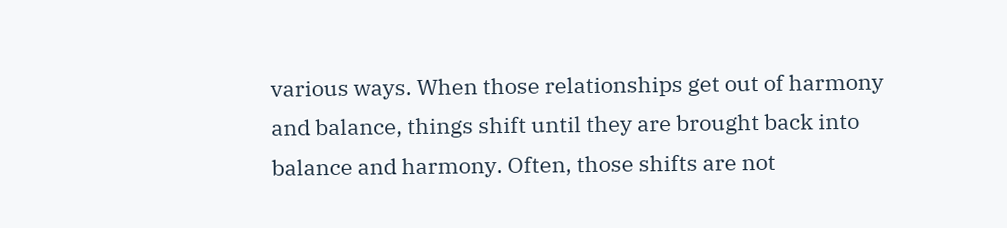various ways. When those relationships get out of harmony and balance, things shift until they are brought back into balance and harmony. Often, those shifts are not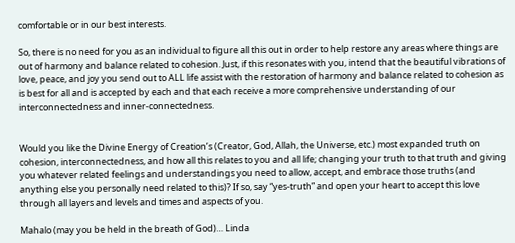comfortable or in our best interests.

So, there is no need for you as an individual to figure all this out in order to help restore any areas where things are out of harmony and balance related to cohesion. Just, if this resonates with you, intend that the beautiful vibrations of love, peace, and joy you send out to ALL life assist with the restoration of harmony and balance related to cohesion as is best for all and is accepted by each and that each receive a more comprehensive understanding of our interconnectedness and inner-connectedness.


Would you like the Divine Energy of Creation’s (Creator, God, Allah, the Universe, etc.) most expanded truth on cohesion, interconnectedness, and how all this relates to you and all life; changing your truth to that truth and giving you whatever related feelings and understandings you need to allow, accept, and embrace those truths (and anything else you personally need related to this)? If so, say “yes-truth” and open your heart to accept this love through all layers and levels and times and aspects of you.

Mahalo (may you be held in the breath of God)… Linda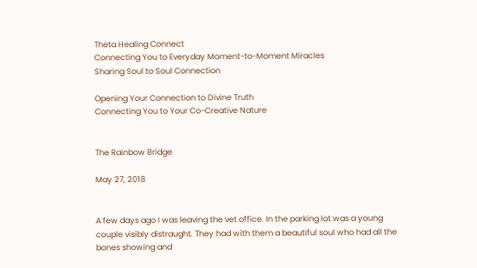Theta Healing Connect
Connecting You to Everyday Moment-to-Moment Miracles
Sharing Soul to Soul Connection

Opening Your Connection to Divine Truth
Connecting You to Your Co-Creative Nature


The Rainbow Bridge

May 27, 2018


A few days ago I was leaving the vet office. In the parking lot was a young couple visibly distraught. They had with them a beautiful soul who had all the bones showing and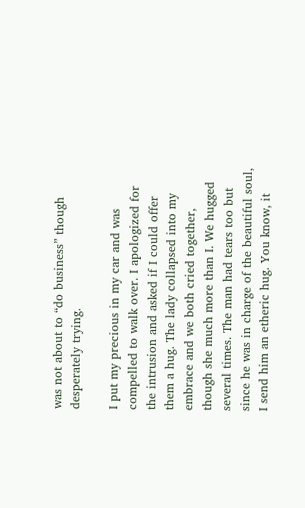was not about to “do business” though desperately trying.

I put my precious in my car and was compelled to walk over. I apologized for the intrusion and asked if I could offer them a hug. The lady collapsed into my embrace and we both cried together, though she much more than I. We hugged several times. The man had tears too but since he was in charge of the beautiful soul, I send him an etheric hug. You know, it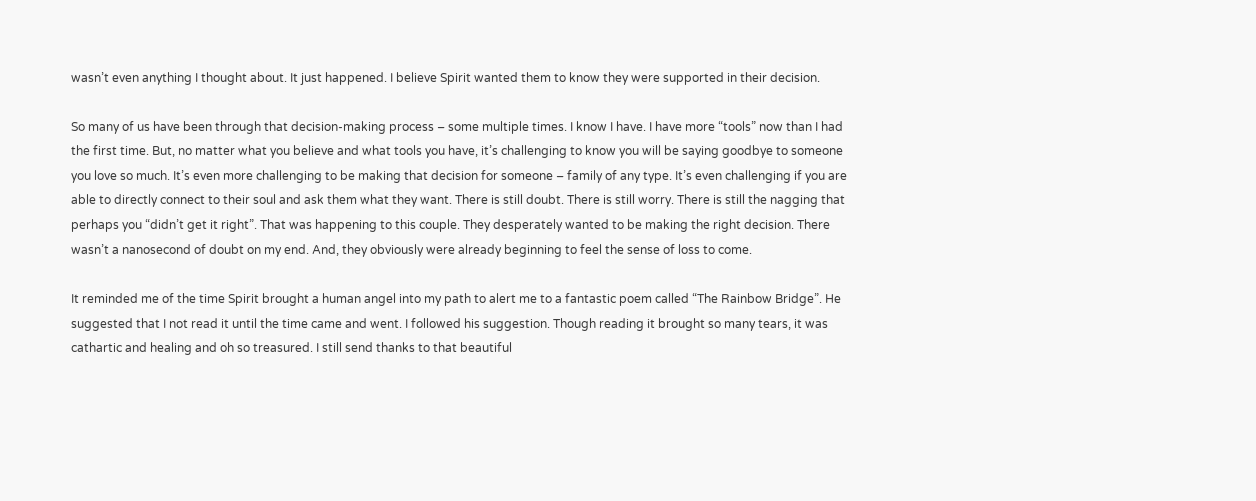wasn’t even anything I thought about. It just happened. I believe Spirit wanted them to know they were supported in their decision.

So many of us have been through that decision-making process – some multiple times. I know I have. I have more “tools” now than I had the first time. But, no matter what you believe and what tools you have, it’s challenging to know you will be saying goodbye to someone you love so much. It’s even more challenging to be making that decision for someone – family of any type. It’s even challenging if you are able to directly connect to their soul and ask them what they want. There is still doubt. There is still worry. There is still the nagging that perhaps you “didn’t get it right”. That was happening to this couple. They desperately wanted to be making the right decision. There wasn’t a nanosecond of doubt on my end. And, they obviously were already beginning to feel the sense of loss to come.

It reminded me of the time Spirit brought a human angel into my path to alert me to a fantastic poem called “The Rainbow Bridge”. He suggested that I not read it until the time came and went. I followed his suggestion. Though reading it brought so many tears, it was cathartic and healing and oh so treasured. I still send thanks to that beautiful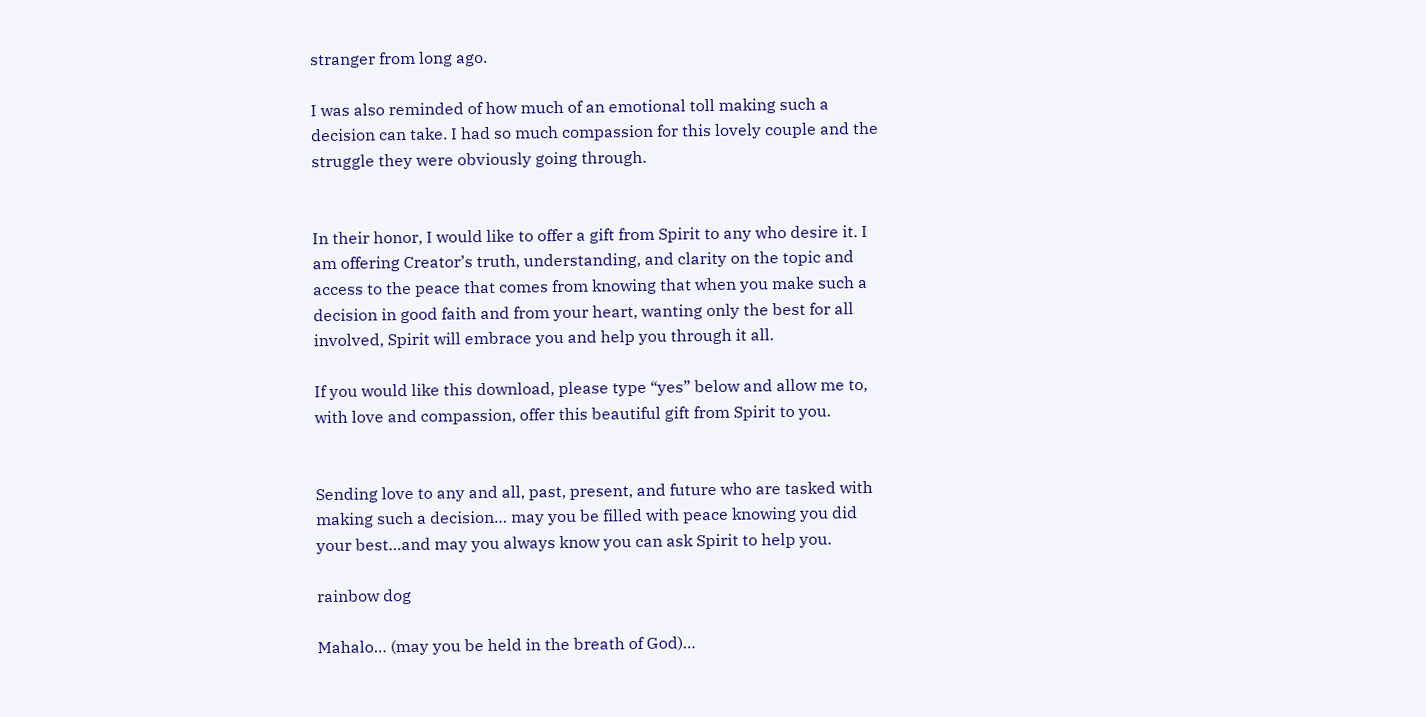stranger from long ago.

I was also reminded of how much of an emotional toll making such a decision can take. I had so much compassion for this lovely couple and the struggle they were obviously going through.


In their honor, I would like to offer a gift from Spirit to any who desire it. I am offering Creator’s truth, understanding, and clarity on the topic and access to the peace that comes from knowing that when you make such a decision in good faith and from your heart, wanting only the best for all involved, Spirit will embrace you and help you through it all.

If you would like this download, please type “yes” below and allow me to, with love and compassion, offer this beautiful gift from Spirit to you.


Sending love to any and all, past, present, and future who are tasked with making such a decision… may you be filled with peace knowing you did your best…and may you always know you can ask Spirit to help you.

rainbow dog

Mahalo… (may you be held in the breath of God)…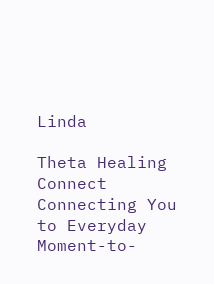Linda

Theta Healing Connect
Connecting You to Everyday Moment-to-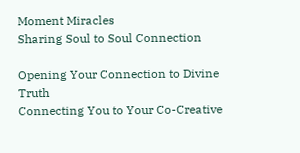Moment Miracles
Sharing Soul to Soul Connection

Opening Your Connection to Divine Truth
Connecting You to Your Co-Creative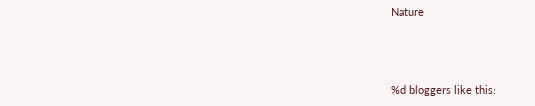Nature



%d bloggers like this: